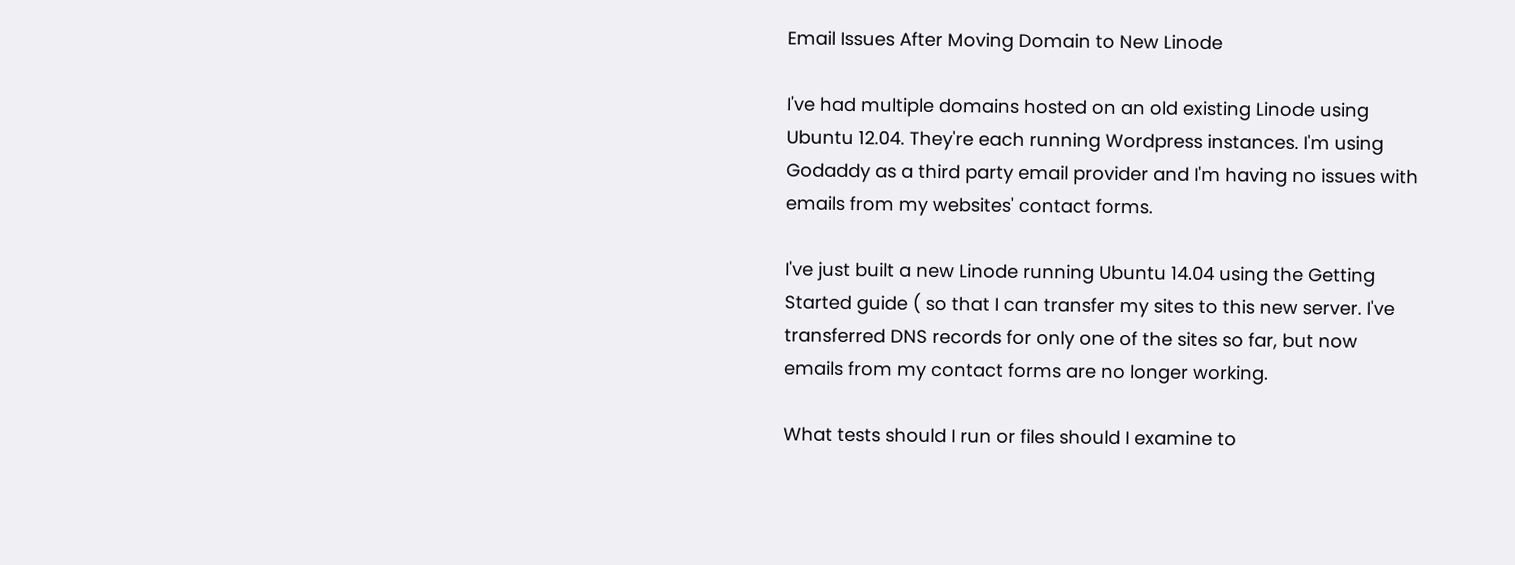Email Issues After Moving Domain to New Linode

I've had multiple domains hosted on an old existing Linode using Ubuntu 12.04. They're each running Wordpress instances. I'm using Godaddy as a third party email provider and I'm having no issues with emails from my websites' contact forms.

I've just built a new Linode running Ubuntu 14.04 using the Getting Started guide ( so that I can transfer my sites to this new server. I've transferred DNS records for only one of the sites so far, but now emails from my contact forms are no longer working.

What tests should I run or files should I examine to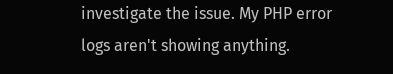investigate the issue. My PHP error logs aren't showing anything.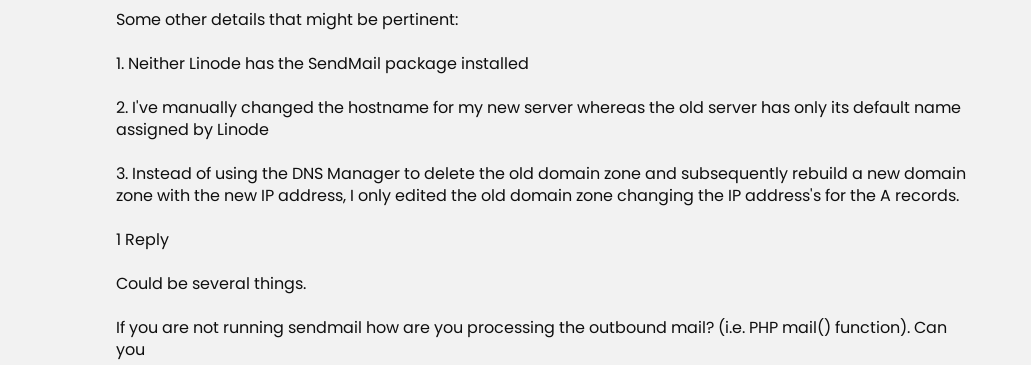Some other details that might be pertinent:

1. Neither Linode has the SendMail package installed

2. I've manually changed the hostname for my new server whereas the old server has only its default name assigned by Linode

3. Instead of using the DNS Manager to delete the old domain zone and subsequently rebuild a new domain zone with the new IP address, I only edited the old domain zone changing the IP address's for the A records.

1 Reply

Could be several things.

If you are not running sendmail how are you processing the outbound mail? (i.e. PHP mail() function). Can you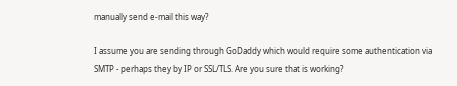manually send e-mail this way?

I assume you are sending through GoDaddy which would require some authentication via SMTP - perhaps they by IP or SSL/TLS. Are you sure that is working?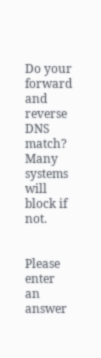Do your forward and reverse DNS match? Many systems will block if not.


Please enter an answer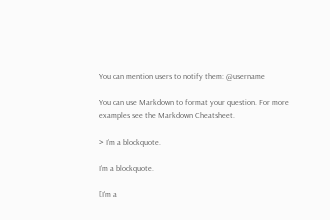You can mention users to notify them: @username

You can use Markdown to format your question. For more examples see the Markdown Cheatsheet.

> I’m a blockquote.

I’m a blockquote.

[I'm a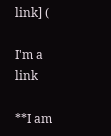link] (

I'm a link

**I am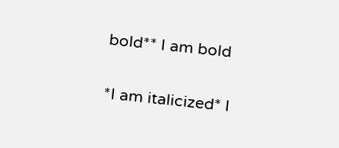bold** I am bold

*I am italicized* I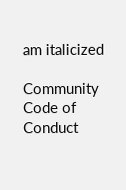am italicized

Community Code of Conduct